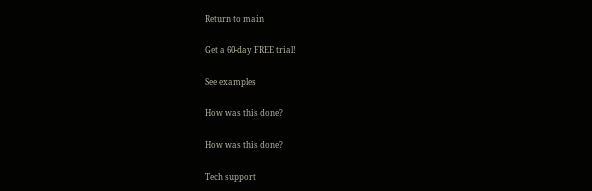Return to main

Get a 60-day FREE trial!

See examples

How was this done?

How was this done?

Tech support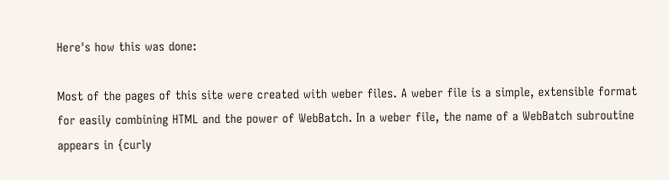Here's how this was done:

Most of the pages of this site were created with weber files. A weber file is a simple, extensible format for easily combining HTML and the power of WebBatch. In a weber file, the name of a WebBatch subroutine appears in {curly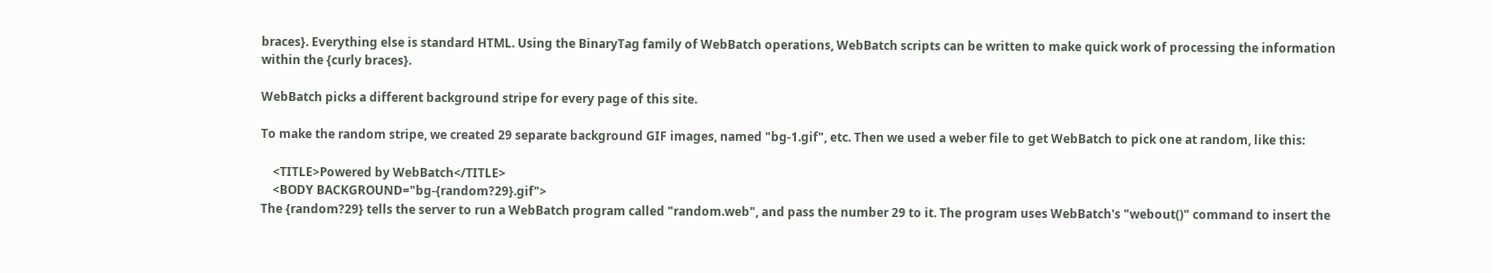braces}. Everything else is standard HTML. Using the BinaryTag family of WebBatch operations, WebBatch scripts can be written to make quick work of processing the information within the {curly braces}.

WebBatch picks a different background stripe for every page of this site.

To make the random stripe, we created 29 separate background GIF images, named "bg-1.gif", etc. Then we used a weber file to get WebBatch to pick one at random, like this:

    <TITLE>Powered by WebBatch</TITLE>
    <BODY BACKGROUND="bg-{random?29}.gif">
The {random?29} tells the server to run a WebBatch program called "random.web", and pass the number 29 to it. The program uses WebBatch's "webout()" command to insert the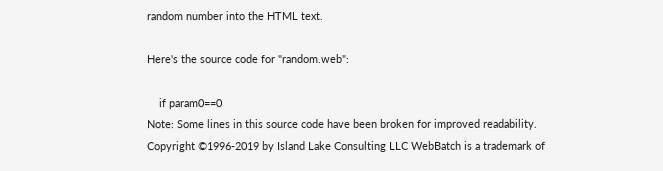random number into the HTML text.

Here's the source code for "random.web":

    if param0==0
Note: Some lines in this source code have been broken for improved readability.
Copyright ©1996-2019 by Island Lake Consulting LLC WebBatch is a trademark of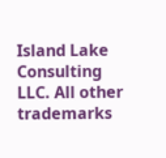Island Lake Consulting LLC. All other trademarks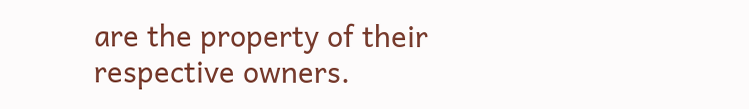are the property of their respective owners.